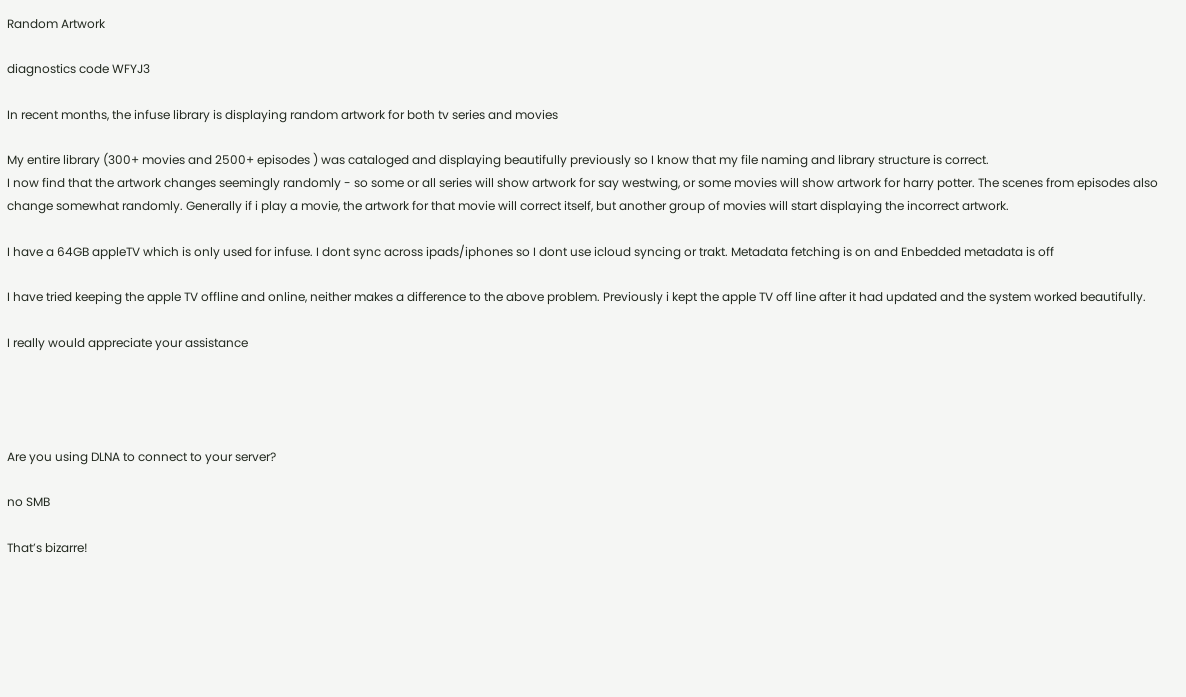Random Artwork

diagnostics code WFYJ3

In recent months, the infuse library is displaying random artwork for both tv series and movies

My entire library (300+ movies and 2500+ episodes ) was cataloged and displaying beautifully previously so I know that my file naming and library structure is correct.
I now find that the artwork changes seemingly randomly - so some or all series will show artwork for say westwing, or some movies will show artwork for harry potter. The scenes from episodes also change somewhat randomly. Generally if i play a movie, the artwork for that movie will correct itself, but another group of movies will start displaying the incorrect artwork.

I have a 64GB appleTV which is only used for infuse. I dont sync across ipads/iphones so I dont use icloud syncing or trakt. Metadata fetching is on and Enbedded metadata is off

I have tried keeping the apple TV offline and online, neither makes a difference to the above problem. Previously i kept the apple TV off line after it had updated and the system worked beautifully.

I really would appreciate your assistance




Are you using DLNA to connect to your server?

no SMB

That’s bizarre!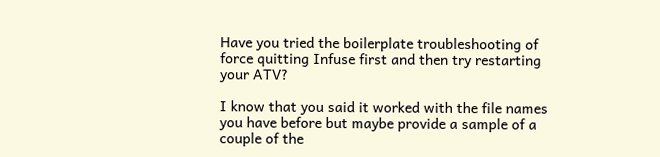Have you tried the boilerplate troubleshooting of force quitting Infuse first and then try restarting your ATV?

I know that you said it worked with the file names you have before but maybe provide a sample of a couple of the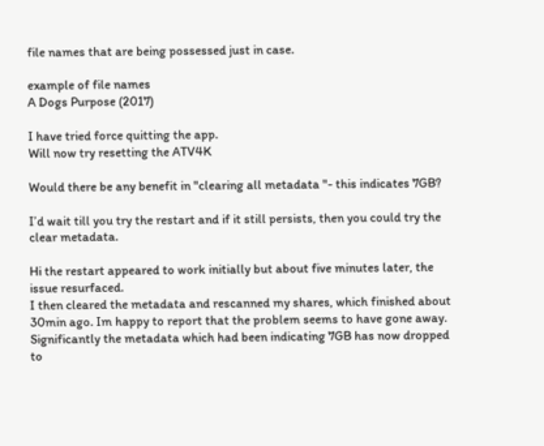file names that are being possessed just in case.

example of file names
A Dogs Purpose (2017)

I have tried force quitting the app.
Will now try resetting the ATV4K

Would there be any benefit in "clearing all metadata "- this indicates 7GB?

I’d wait till you try the restart and if it still persists, then you could try the clear metadata.

Hi the restart appeared to work initially but about five minutes later, the issue resurfaced.
I then cleared the metadata and rescanned my shares, which finished about 30min ago. Im happy to report that the problem seems to have gone away.
Significantly the metadata which had been indicating 7GB has now dropped to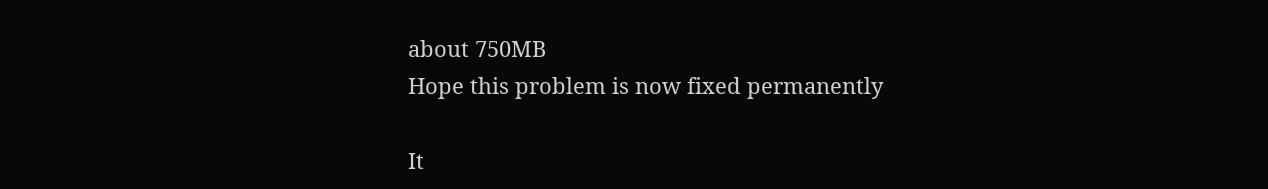about 750MB
Hope this problem is now fixed permanently

It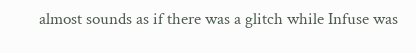almost sounds as if there was a glitch while Infuse was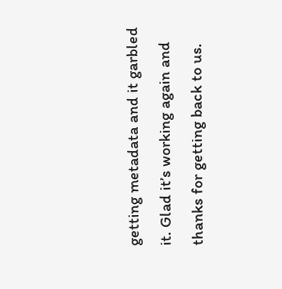getting metadata and it garbled it. Glad it’s working again and thanks for getting back to us.